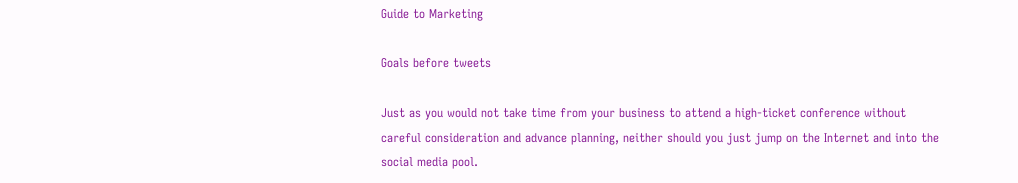Guide to Marketing

Goals before tweets

Just as you would not take time from your business to attend a high-ticket conference without careful consideration and advance planning, neither should you just jump on the Internet and into the social media pool.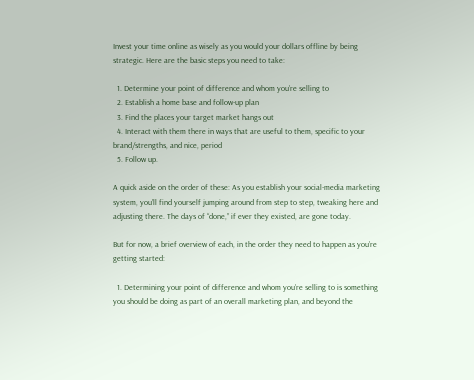Invest your time online as wisely as you would your dollars offline by being strategic. Here are the basic steps you need to take:

  1. Determine your point of difference and whom you’re selling to
  2. Establish a home base and follow-up plan
  3. Find the places your target market hangs out
  4. Interact with them there in ways that are useful to them, specific to your brand/strengths, and nice, period
  5. Follow up.

A quick aside on the order of these: As you establish your social-media marketing system, you’ll find yourself jumping around from step to step, tweaking here and adjusting there. The days of “done,” if ever they existed, are gone today.

But for now, a brief overview of each, in the order they need to happen as you’re getting started:

  1. Determining your point of difference and whom you’re selling to is something you should be doing as part of an overall marketing plan, and beyond the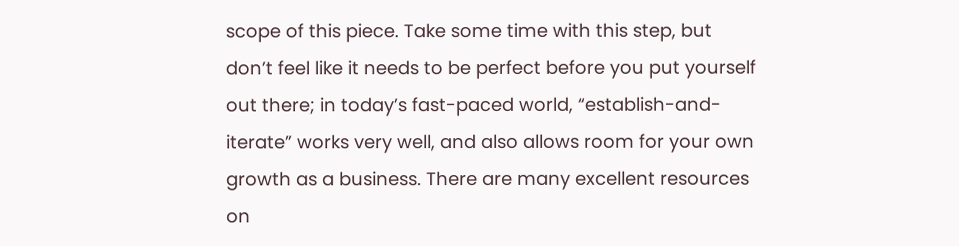scope of this piece. Take some time with this step, but don’t feel like it needs to be perfect before you put yourself out there; in today’s fast-paced world, “establish-and-iterate” works very well, and also allows room for your own growth as a business. There are many excellent resources on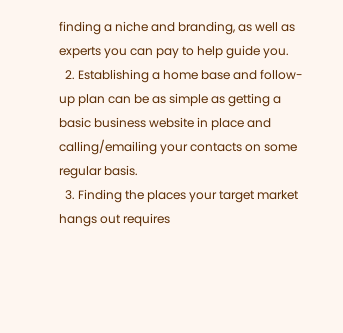finding a niche and branding, as well as experts you can pay to help guide you.
  2. Establishing a home base and follow-up plan can be as simple as getting a basic business website in place and calling/emailing your contacts on some regular basis.
  3. Finding the places your target market hangs out requires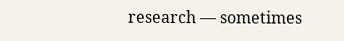research — sometimes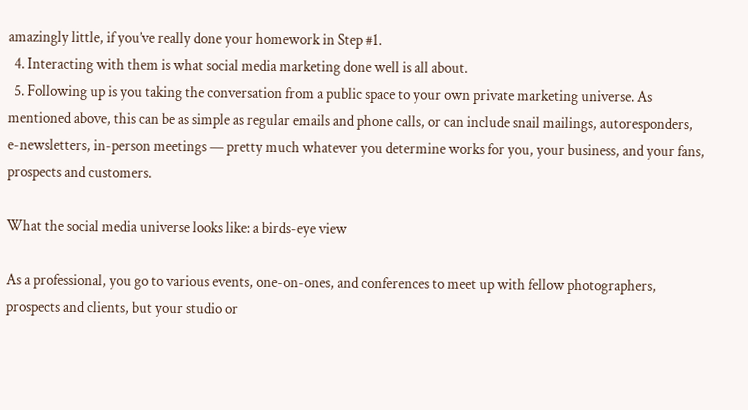amazingly little, if you’ve really done your homework in Step #1.
  4. Interacting with them is what social media marketing done well is all about.
  5. Following up is you taking the conversation from a public space to your own private marketing universe. As mentioned above, this can be as simple as regular emails and phone calls, or can include snail mailings, autoresponders, e-newsletters, in-person meetings — pretty much whatever you determine works for you, your business, and your fans, prospects and customers.

What the social media universe looks like: a birds-eye view

As a professional, you go to various events, one-on-ones, and conferences to meet up with fellow photographers, prospects and clients, but your studio or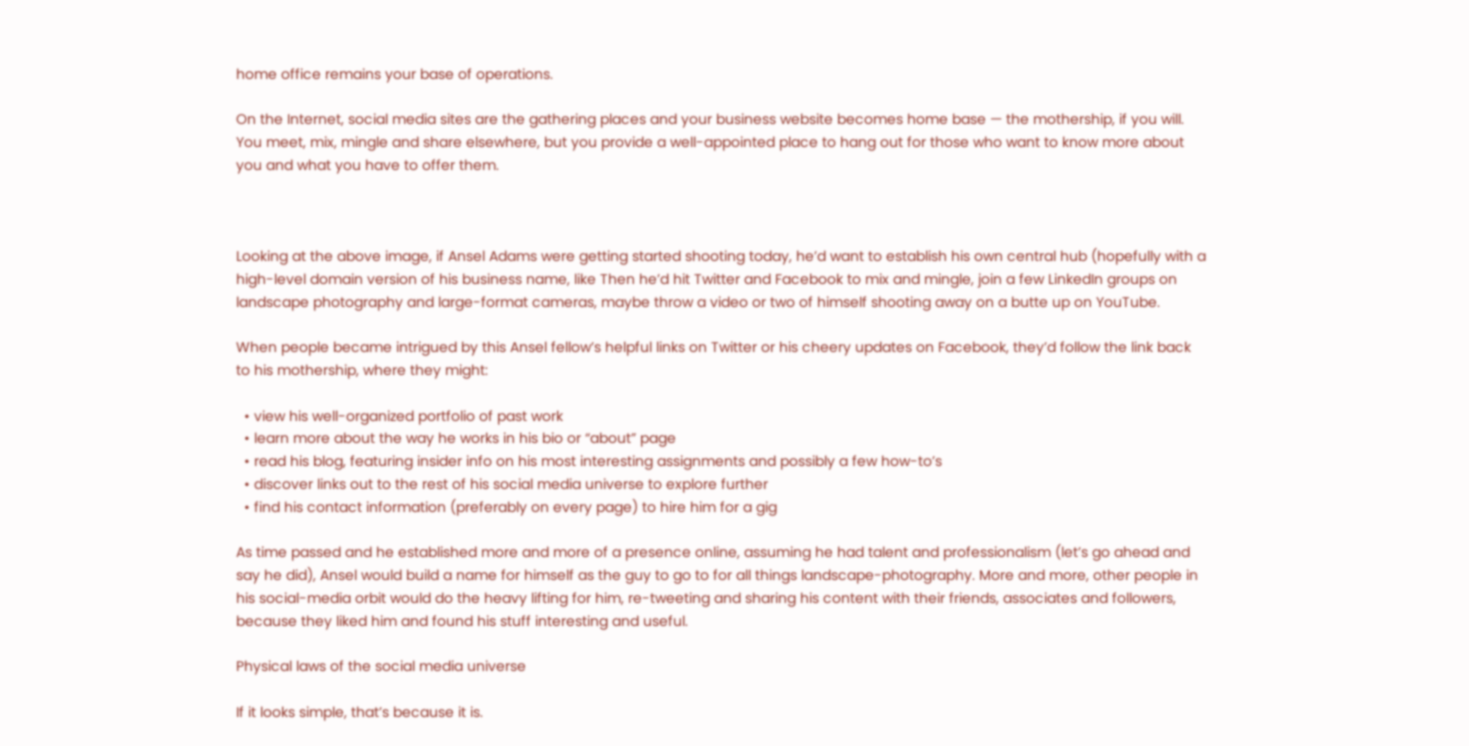home office remains your base of operations.

On the Internet, social media sites are the gathering places and your business website becomes home base — the mothership, if you will. You meet, mix, mingle and share elsewhere, but you provide a well-appointed place to hang out for those who want to know more about you and what you have to offer them.



Looking at the above image, if Ansel Adams were getting started shooting today, he’d want to establish his own central hub (hopefully with a high-level domain version of his business name, like Then he’d hit Twitter and Facebook to mix and mingle, join a few LinkedIn groups on landscape photography and large-format cameras, maybe throw a video or two of himself shooting away on a butte up on YouTube.

When people became intrigued by this Ansel fellow’s helpful links on Twitter or his cheery updates on Facebook, they’d follow the link back to his mothership, where they might:

  • view his well-organized portfolio of past work
  • learn more about the way he works in his bio or “about” page
  • read his blog, featuring insider info on his most interesting assignments and possibly a few how-to’s
  • discover links out to the rest of his social media universe to explore further
  • find his contact information (preferably on every page) to hire him for a gig

As time passed and he established more and more of a presence online, assuming he had talent and professionalism (let’s go ahead and say he did), Ansel would build a name for himself as the guy to go to for all things landscape-photography. More and more, other people in his social-media orbit would do the heavy lifting for him, re-tweeting and sharing his content with their friends, associates and followers, because they liked him and found his stuff interesting and useful.

Physical laws of the social media universe

If it looks simple, that’s because it is.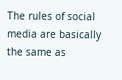The rules of social media are basically the same as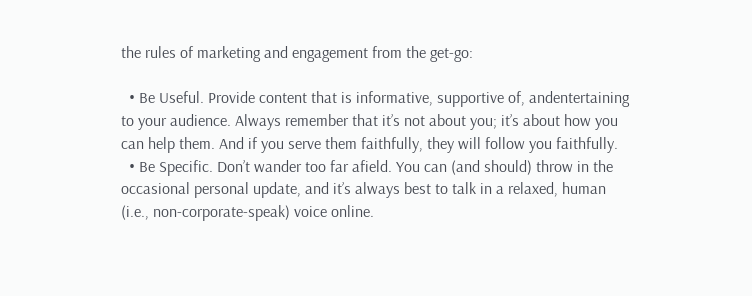the rules of marketing and engagement from the get-go:

  • Be Useful. Provide content that is informative, supportive of, andentertaining to your audience. Always remember that it’s not about you; it’s about how you can help them. And if you serve them faithfully, they will follow you faithfully.
  • Be Specific. Don’t wander too far afield. You can (and should) throw in the occasional personal update, and it’s always best to talk in a relaxed, human (i.e., non-corporate-speak) voice online.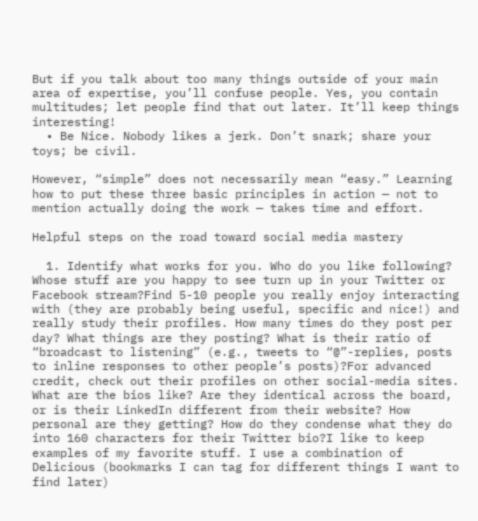But if you talk about too many things outside of your main area of expertise, you’ll confuse people. Yes, you contain multitudes; let people find that out later. It’ll keep things interesting!
  • Be Nice. Nobody likes a jerk. Don’t snark; share your toys; be civil.

However, “simple” does not necessarily mean “easy.” Learning how to put these three basic principles in action — not to mention actually doing the work — takes time and effort.

Helpful steps on the road toward social media mastery

  1. Identify what works for you. Who do you like following? Whose stuff are you happy to see turn up in your Twitter or Facebook stream?Find 5-10 people you really enjoy interacting with (they are probably being useful, specific and nice!) and really study their profiles. How many times do they post per day? What things are they posting? What is their ratio of “broadcast to listening” (e.g., tweets to “@”-replies, posts to inline responses to other people’s posts)?For advanced credit, check out their profiles on other social-media sites. What are the bios like? Are they identical across the board, or is their LinkedIn different from their website? How personal are they getting? How do they condense what they do into 160 characters for their Twitter bio?I like to keep examples of my favorite stuff. I use a combination of Delicious (bookmarks I can tag for different things I want to find later)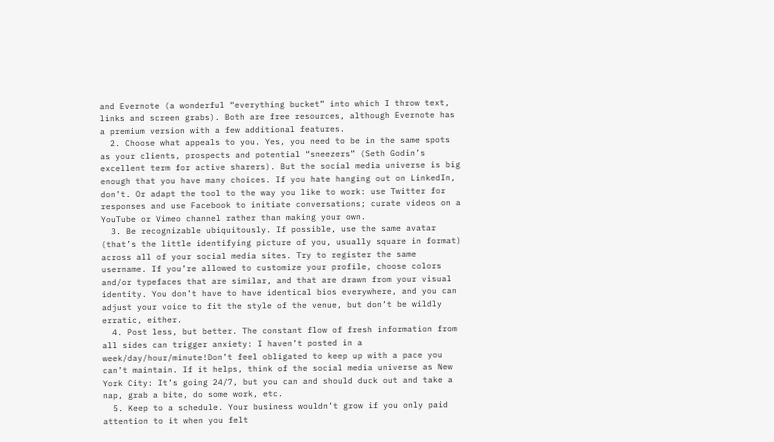and Evernote (a wonderful “everything bucket” into which I throw text, links and screen grabs). Both are free resources, although Evernote has a premium version with a few additional features.
  2. Choose what appeals to you. Yes, you need to be in the same spots as your clients, prospects and potential “sneezers” (Seth Godin’s excellent term for active sharers). But the social media universe is big enough that you have many choices. If you hate hanging out on LinkedIn, don’t. Or adapt the tool to the way you like to work: use Twitter for responses and use Facebook to initiate conversations; curate videos on a YouTube or Vimeo channel rather than making your own.
  3. Be recognizable ubiquitously. If possible, use the same avatar (that’s the little identifying picture of you, usually square in format) across all of your social media sites. Try to register the same username. If you’re allowed to customize your profile, choose colors and/or typefaces that are similar, and that are drawn from your visual identity. You don’t have to have identical bios everywhere, and you can adjust your voice to fit the style of the venue, but don’t be wildly erratic, either.
  4. Post less, but better. The constant flow of fresh information from all sides can trigger anxiety: I haven’t posted in a week/day/hour/minute!Don’t feel obligated to keep up with a pace you can’t maintain. If it helps, think of the social media universe as New York City: It’s going 24/7, but you can and should duck out and take a nap, grab a bite, do some work, etc.
  5. Keep to a schedule. Your business wouldn’t grow if you only paid attention to it when you felt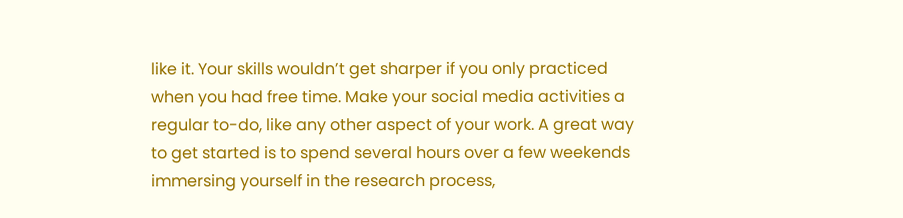like it. Your skills wouldn’t get sharper if you only practiced when you had free time. Make your social media activities a regular to-do, like any other aspect of your work. A great way to get started is to spend several hours over a few weekends immersing yourself in the research process,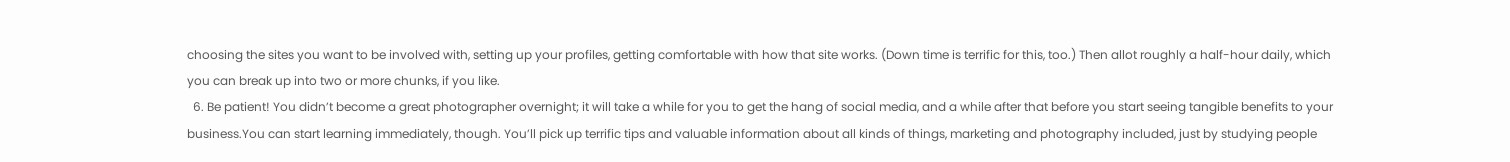choosing the sites you want to be involved with, setting up your profiles, getting comfortable with how that site works. (Down time is terrific for this, too.) Then allot roughly a half-hour daily, which you can break up into two or more chunks, if you like.
  6. Be patient! You didn’t become a great photographer overnight; it will take a while for you to get the hang of social media, and a while after that before you start seeing tangible benefits to your business.You can start learning immediately, though. You’ll pick up terrific tips and valuable information about all kinds of things, marketing and photography included, just by studying people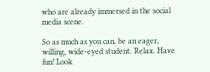who are already immersed in the social media scene.

So as much as you can, be an eager, willing, wide-eyed student. Relax. Have fun! Look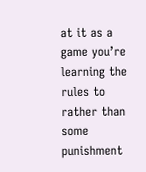at it as a game you’re learning the rules to rather than some punishment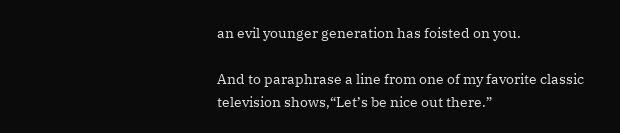an evil younger generation has foisted on you.

And to paraphrase a line from one of my favorite classic television shows,“Let’s be nice out there.”